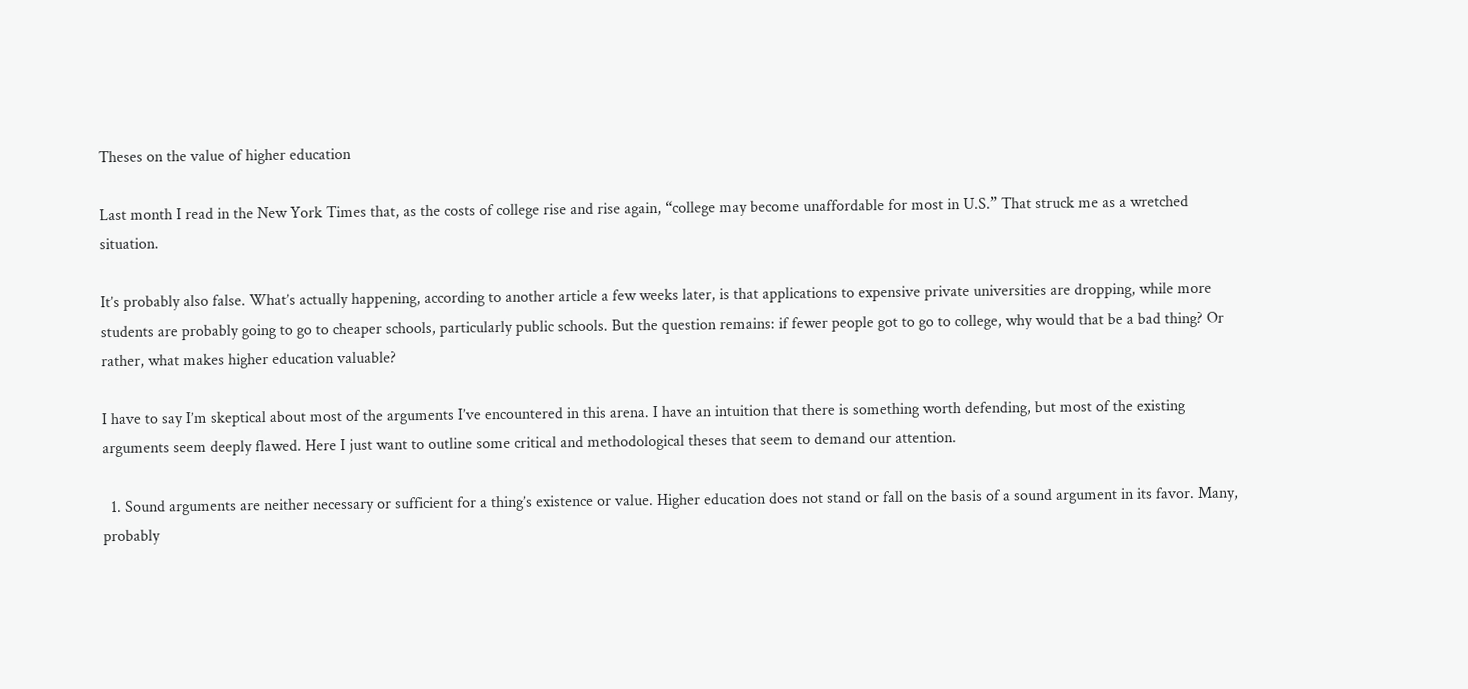Theses on the value of higher education

Last month I read in the New York Times that, as the costs of college rise and rise again, “college may become unaffordable for most in U.S.” That struck me as a wretched situation.

It’s probably also false. What’s actually happening, according to another article a few weeks later, is that applications to expensive private universities are dropping, while more students are probably going to go to cheaper schools, particularly public schools. But the question remains: if fewer people got to go to college, why would that be a bad thing? Or rather, what makes higher education valuable?

I have to say I’m skeptical about most of the arguments I’ve encountered in this arena. I have an intuition that there is something worth defending, but most of the existing arguments seem deeply flawed. Here I just want to outline some critical and methodological theses that seem to demand our attention.

  1. Sound arguments are neither necessary or sufficient for a thing’s existence or value. Higher education does not stand or fall on the basis of a sound argument in its favor. Many, probably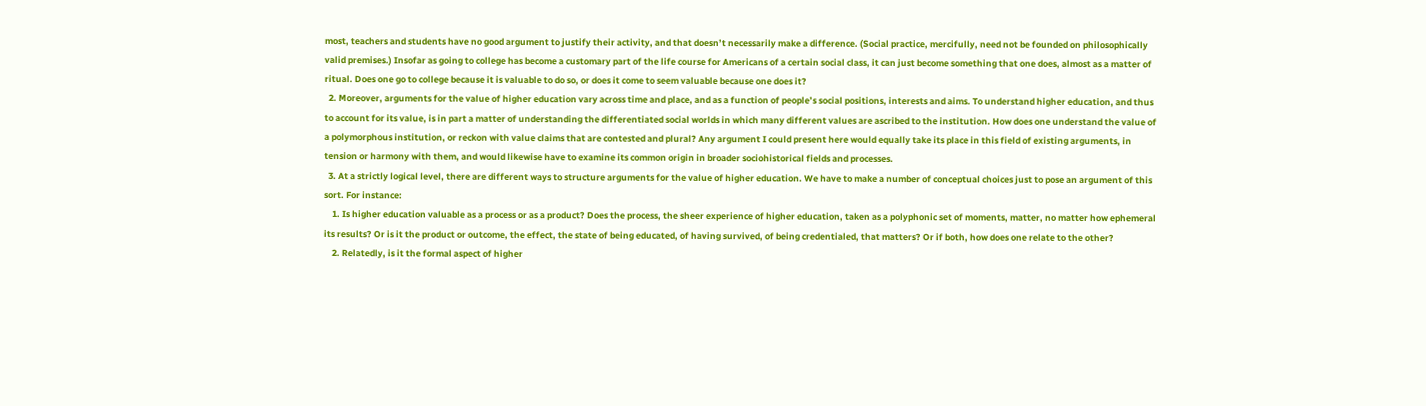most, teachers and students have no good argument to justify their activity, and that doesn’t necessarily make a difference. (Social practice, mercifully, need not be founded on philosophically valid premises.) Insofar as going to college has become a customary part of the life course for Americans of a certain social class, it can just become something that one does, almost as a matter of ritual. Does one go to college because it is valuable to do so, or does it come to seem valuable because one does it?
  2. Moreover, arguments for the value of higher education vary across time and place, and as a function of people’s social positions, interests and aims. To understand higher education, and thus to account for its value, is in part a matter of understanding the differentiated social worlds in which many different values are ascribed to the institution. How does one understand the value of a polymorphous institution, or reckon with value claims that are contested and plural? Any argument I could present here would equally take its place in this field of existing arguments, in tension or harmony with them, and would likewise have to examine its common origin in broader sociohistorical fields and processes.
  3. At a strictly logical level, there are different ways to structure arguments for the value of higher education. We have to make a number of conceptual choices just to pose an argument of this sort. For instance:
    1. Is higher education valuable as a process or as a product? Does the process, the sheer experience of higher education, taken as a polyphonic set of moments, matter, no matter how ephemeral its results? Or is it the product or outcome, the effect, the state of being educated, of having survived, of being credentialed, that matters? Or if both, how does one relate to the other?
    2. Relatedly, is it the formal aspect of higher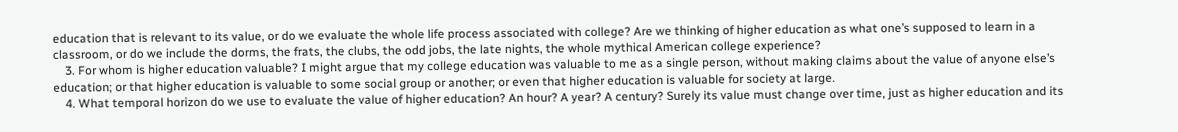education that is relevant to its value, or do we evaluate the whole life process associated with college? Are we thinking of higher education as what one’s supposed to learn in a classroom, or do we include the dorms, the frats, the clubs, the odd jobs, the late nights, the whole mythical American college experience?
    3. For whom is higher education valuable? I might argue that my college education was valuable to me as a single person, without making claims about the value of anyone else’s education; or that higher education is valuable to some social group or another; or even that higher education is valuable for society at large.
    4. What temporal horizon do we use to evaluate the value of higher education? An hour? A year? A century? Surely its value must change over time, just as higher education and its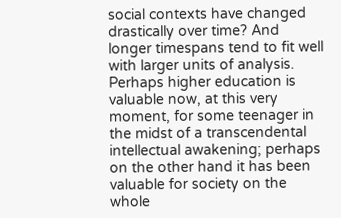social contexts have changed drastically over time? And longer timespans tend to fit well with larger units of analysis. Perhaps higher education is valuable now, at this very moment, for some teenager in the midst of a transcendental intellectual awakening; perhaps on the other hand it has been valuable for society on the whole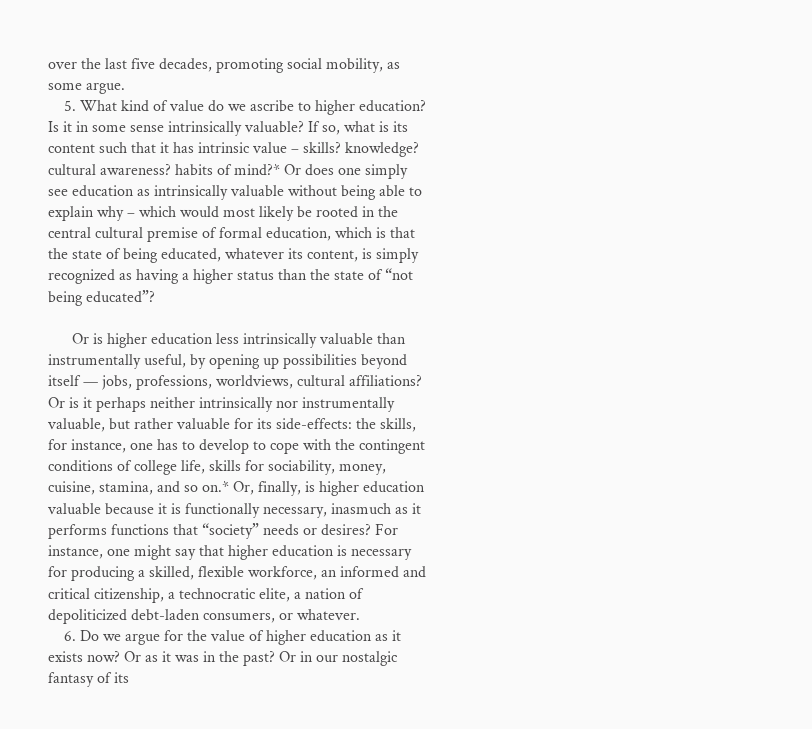over the last five decades, promoting social mobility, as some argue.
    5. What kind of value do we ascribe to higher education? Is it in some sense intrinsically valuable? If so, what is its content such that it has intrinsic value – skills? knowledge? cultural awareness? habits of mind?* Or does one simply see education as intrinsically valuable without being able to explain why – which would most likely be rooted in the central cultural premise of formal education, which is that the state of being educated, whatever its content, is simply recognized as having a higher status than the state of “not being educated”?

      Or is higher education less intrinsically valuable than instrumentally useful, by opening up possibilities beyond itself — jobs, professions, worldviews, cultural affiliations? Or is it perhaps neither intrinsically nor instrumentally valuable, but rather valuable for its side-effects: the skills, for instance, one has to develop to cope with the contingent conditions of college life, skills for sociability, money, cuisine, stamina, and so on.* Or, finally, is higher education valuable because it is functionally necessary, inasmuch as it performs functions that “society” needs or desires? For instance, one might say that higher education is necessary for producing a skilled, flexible workforce, an informed and critical citizenship, a technocratic elite, a nation of depoliticized debt-laden consumers, or whatever.
    6. Do we argue for the value of higher education as it exists now? Or as it was in the past? Or in our nostalgic fantasy of its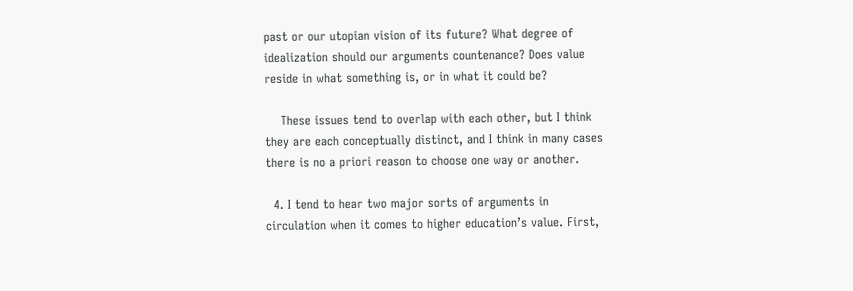past or our utopian vision of its future? What degree of idealization should our arguments countenance? Does value reside in what something is, or in what it could be?

    These issues tend to overlap with each other, but I think they are each conceptually distinct, and I think in many cases there is no a priori reason to choose one way or another.

  4. I tend to hear two major sorts of arguments in circulation when it comes to higher education’s value. First,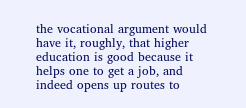the vocational argument would have it, roughly, that higher education is good because it helps one to get a job, and indeed opens up routes to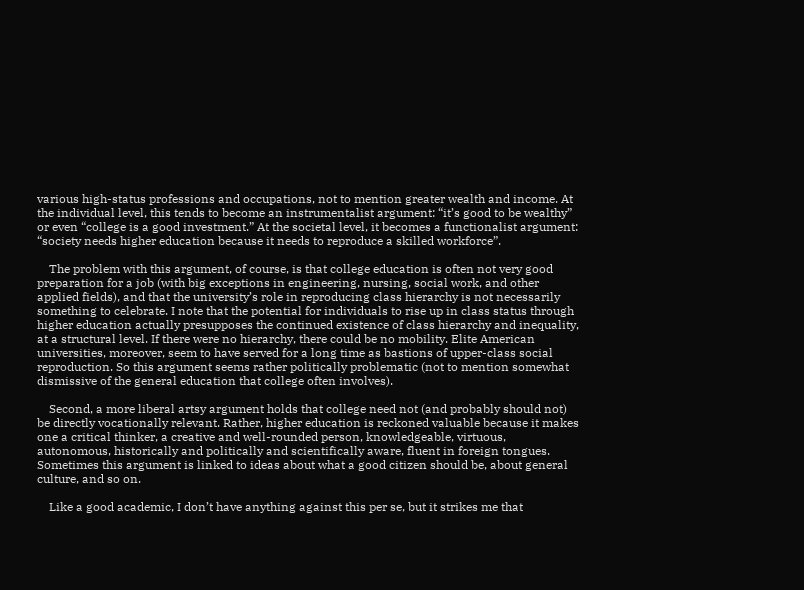various high-status professions and occupations, not to mention greater wealth and income. At the individual level, this tends to become an instrumentalist argument: “it’s good to be wealthy” or even “college is a good investment.” At the societal level, it becomes a functionalist argument: “society needs higher education because it needs to reproduce a skilled workforce”.

    The problem with this argument, of course, is that college education is often not very good preparation for a job (with big exceptions in engineering, nursing, social work, and other applied fields), and that the university’s role in reproducing class hierarchy is not necessarily something to celebrate. I note that the potential for individuals to rise up in class status through higher education actually presupposes the continued existence of class hierarchy and inequality, at a structural level. If there were no hierarchy, there could be no mobility. Elite American universities, moreover, seem to have served for a long time as bastions of upper-class social reproduction. So this argument seems rather politically problematic (not to mention somewhat dismissive of the general education that college often involves).

    Second, a more liberal artsy argument holds that college need not (and probably should not) be directly vocationally relevant. Rather, higher education is reckoned valuable because it makes one a critical thinker, a creative and well-rounded person, knowledgeable, virtuous, autonomous, historically and politically and scientifically aware, fluent in foreign tongues. Sometimes this argument is linked to ideas about what a good citizen should be, about general culture, and so on.

    Like a good academic, I don’t have anything against this per se, but it strikes me that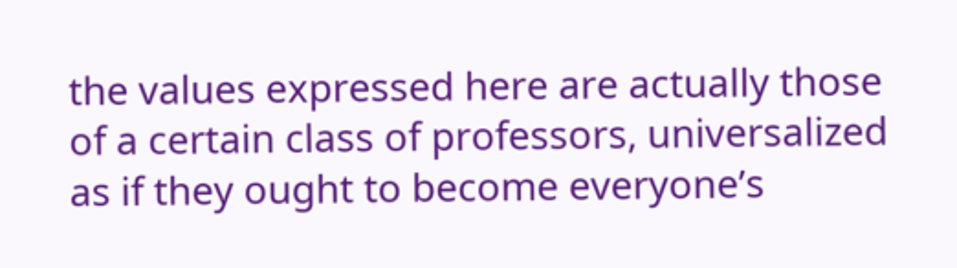the values expressed here are actually those of a certain class of professors, universalized as if they ought to become everyone’s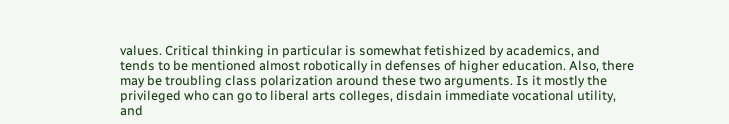values. Critical thinking in particular is somewhat fetishized by academics, and tends to be mentioned almost robotically in defenses of higher education. Also, there may be troubling class polarization around these two arguments. Is it mostly the privileged who can go to liberal arts colleges, disdain immediate vocational utility, and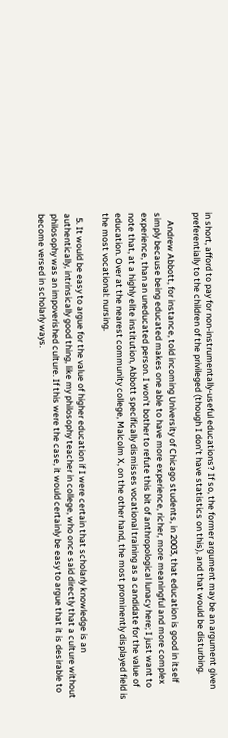in short, afford to pay for non-instrumentally-useful educations? If so, the former argument may be an argument given preferentially to the children of the privileged (though I don’t have statistics on this), and that would be disturbing.

    Andrew Abbott, for instance, told incoming University of Chicago students, in 2003, that education is good in itself simply because being educated makes one able to have more experience, richer, more meaningful and more complex experience, than an uneducated person. I won’t bother to refute this bit of anthropological lunacy here; I just want to note that, at a highly elite institution, Abbott specifically dismisses vocational training as a candidate for the value of education. Over at the nearest community college, Malcolm X, on the other hand, the most prominently displayed field is the most vocational: nursing.

  5. It would be easy to argue for the value of higher education if I were certain that scholarly knowledge is an authentically, intrinsically good thing, like my philosophy teacher in college, who once said directly that a culture without philosophy was an impoverished culture. If this were the case, it would certainly be easy to argue that it is desirable to become versed in scholarly ways.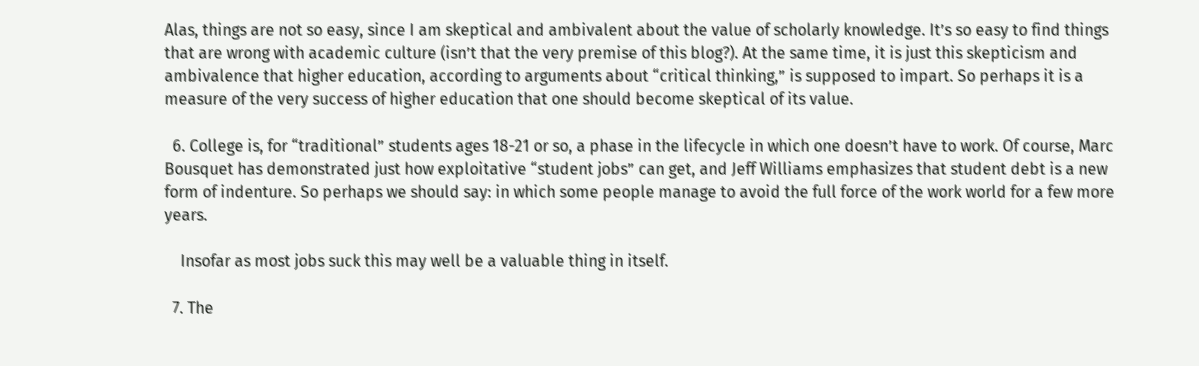Alas, things are not so easy, since I am skeptical and ambivalent about the value of scholarly knowledge. It’s so easy to find things that are wrong with academic culture (isn’t that the very premise of this blog?). At the same time, it is just this skepticism and ambivalence that higher education, according to arguments about “critical thinking,” is supposed to impart. So perhaps it is a measure of the very success of higher education that one should become skeptical of its value.

  6. College is, for “traditional” students ages 18-21 or so, a phase in the lifecycle in which one doesn’t have to work. Of course, Marc Bousquet has demonstrated just how exploitative “student jobs” can get, and Jeff Williams emphasizes that student debt is a new form of indenture. So perhaps we should say: in which some people manage to avoid the full force of the work world for a few more years.

    Insofar as most jobs suck this may well be a valuable thing in itself.

  7. The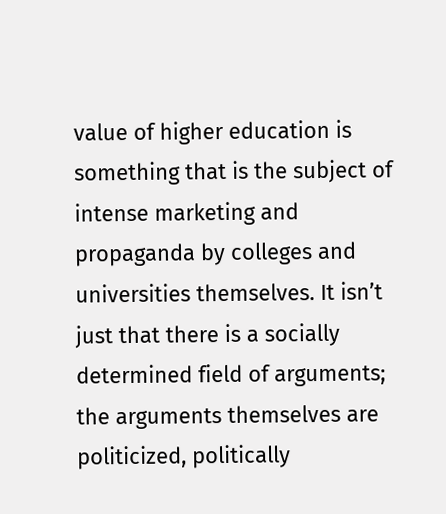value of higher education is something that is the subject of intense marketing and propaganda by colleges and universities themselves. It isn’t just that there is a socially determined field of arguments; the arguments themselves are politicized, politically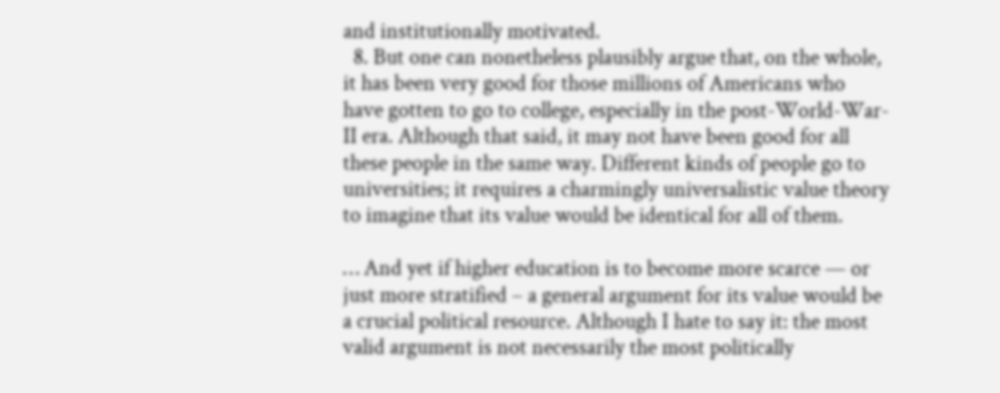and institutionally motivated.
  8. But one can nonetheless plausibly argue that, on the whole, it has been very good for those millions of Americans who have gotten to go to college, especially in the post-World-War-II era. Although that said, it may not have been good for all these people in the same way. Different kinds of people go to universities; it requires a charmingly universalistic value theory to imagine that its value would be identical for all of them.

… And yet if higher education is to become more scarce — or just more stratified – a general argument for its value would be a crucial political resource. Although I hate to say it: the most valid argument is not necessarily the most politically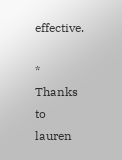effective.

* Thanks to lauren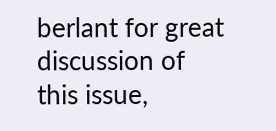berlant for great discussion of this issue,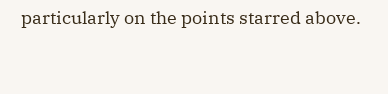particularly on the points starred above.